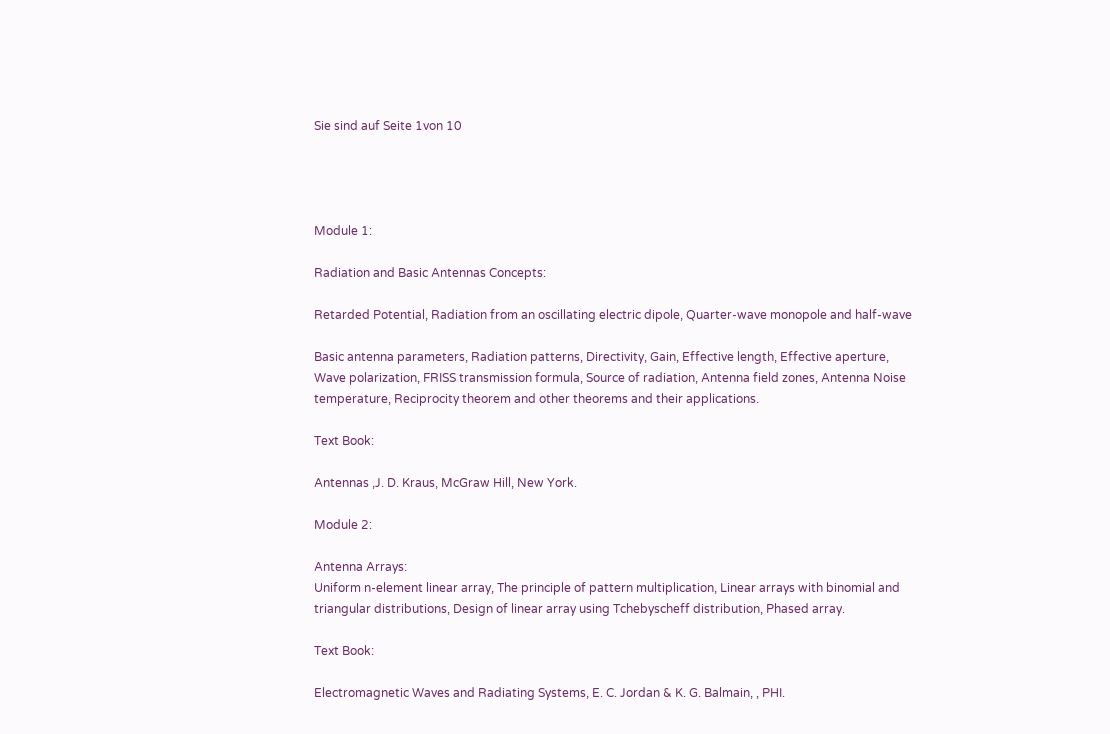Sie sind auf Seite 1von 10




Module 1:

Radiation and Basic Antennas Concepts:

Retarded Potential, Radiation from an oscillating electric dipole, Quarter-wave monopole and half-wave

Basic antenna parameters, Radiation patterns, Directivity, Gain, Effective length, Effective aperture,
Wave polarization, FRISS transmission formula, Source of radiation, Antenna field zones, Antenna Noise
temperature, Reciprocity theorem and other theorems and their applications.

Text Book:

Antennas ,J. D. Kraus, McGraw Hill, New York.

Module 2:

Antenna Arrays:
Uniform n-element linear array, The principle of pattern multiplication, Linear arrays with binomial and
triangular distributions, Design of linear array using Tchebyscheff distribution, Phased array.

Text Book:

Electromagnetic Waves and Radiating Systems, E. C. Jordan & K. G. Balmain, , PHI.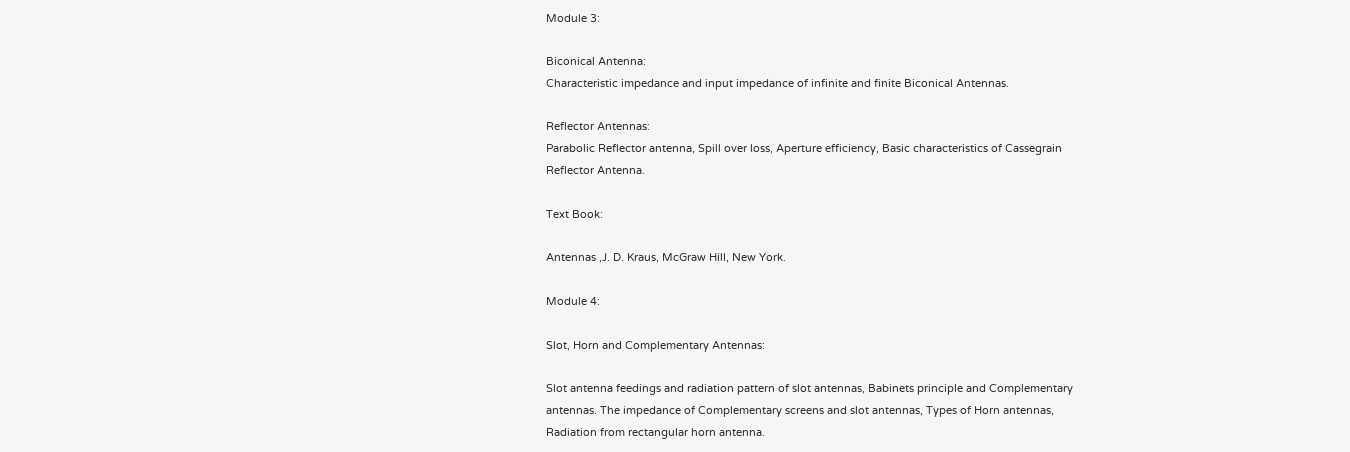Module 3:

Biconical Antenna:
Characteristic impedance and input impedance of infinite and finite Biconical Antennas.

Reflector Antennas:
Parabolic Reflector antenna, Spill over loss, Aperture efficiency, Basic characteristics of Cassegrain
Reflector Antenna.

Text Book:

Antennas ,J. D. Kraus, McGraw Hill, New York.

Module 4:

Slot, Horn and Complementary Antennas:

Slot antenna feedings and radiation pattern of slot antennas, Babinets principle and Complementary
antennas. The impedance of Complementary screens and slot antennas, Types of Horn antennas,
Radiation from rectangular horn antenna.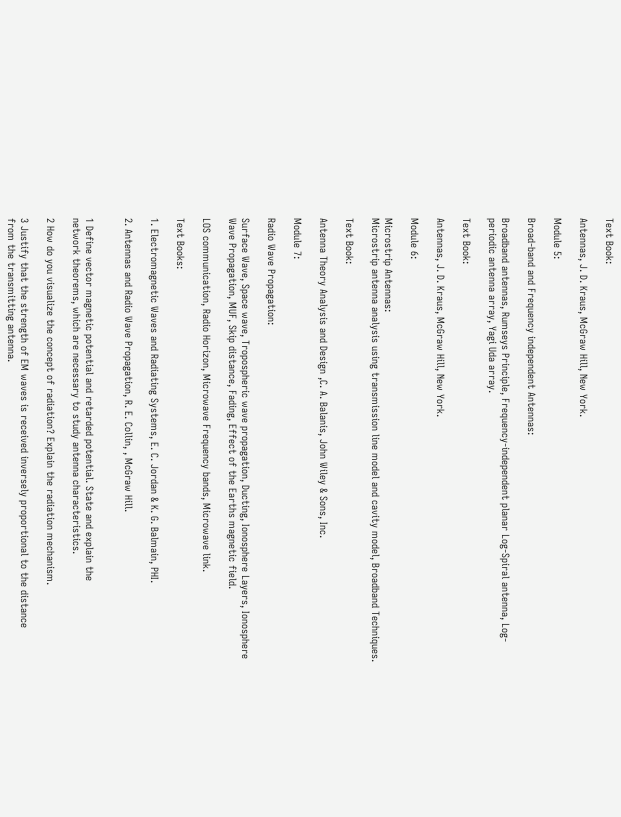Text Book:

Antennas, J. D. Kraus, McGraw Hill, New York.

Module 5:

Broad-band and Frequency independent Antennas:

Broadband antennas, Rumseys Principle, Frequency-independent planar Log-Spiral antenna, Log-
periodic antenna array, Yagi Uda array.

Text Book:

Antennas, J. D. Kraus, McGraw Hill, New York.

Module 6:

Microstrip Antennas:
Microstrip antenna analysis using transmission line model and cavity model, Broadband Techniques.

Text Book:

Antenna Theory Analysis and Design ,C. A. Balanis, John Wiley & Sons, Inc.

Module 7:

Radio Wave Propagation:

Surface Wave, Space wave, Tropospheric wave propagation, Ducting, Ionosphere Layers, Ionosphere
Wave Propagation, MUF, Skip distance, Fading, Effect of the Earths magnetic field.

LOS communication, Radio Horizon, Microwave Frequency bands, Microwave link.

Text Books:

1. Electromagnetic Waves and Radiating Systems, E. C. Jordan & K. G. Balmain, PHI.

2. Antennas and Radio Wave Propagation, R. E. Collin, , McGraw Hill.


1 Define vector magnetic potential and retarded potential. State and explain the
network theorems, which are necessary to study antenna characteristics.

2 How do you visualize the concept of radiation? Explain the radiation mechanism.

3 Justify that the strength of EM waves is received inversely proportional to the distance
from the transmitting antenna.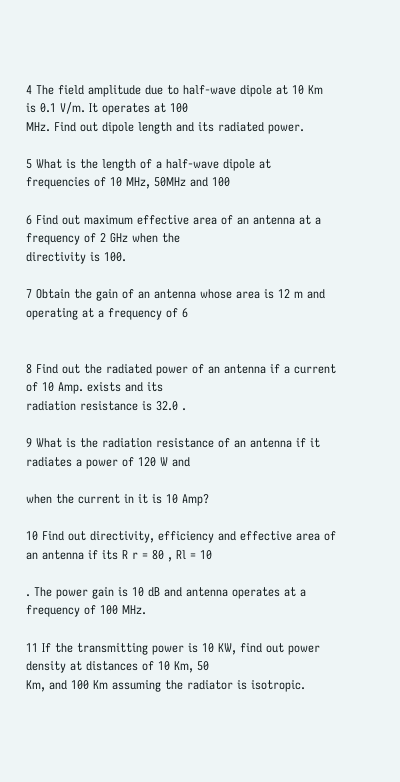4 The field amplitude due to half-wave dipole at 10 Km is 0.1 V/m. It operates at 100
MHz. Find out dipole length and its radiated power.

5 What is the length of a half-wave dipole at frequencies of 10 MHz, 50MHz and 100

6 Find out maximum effective area of an antenna at a frequency of 2 GHz when the
directivity is 100.

7 Obtain the gain of an antenna whose area is 12 m and operating at a frequency of 6


8 Find out the radiated power of an antenna if a current of 10 Amp. exists and its
radiation resistance is 32.0 .

9 What is the radiation resistance of an antenna if it radiates a power of 120 W and

when the current in it is 10 Amp?

10 Find out directivity, efficiency and effective area of an antenna if its R r = 80 , Rl = 10

. The power gain is 10 dB and antenna operates at a frequency of 100 MHz.

11 If the transmitting power is 10 KW, find out power density at distances of 10 Km, 50
Km, and 100 Km assuming the radiator is isotropic.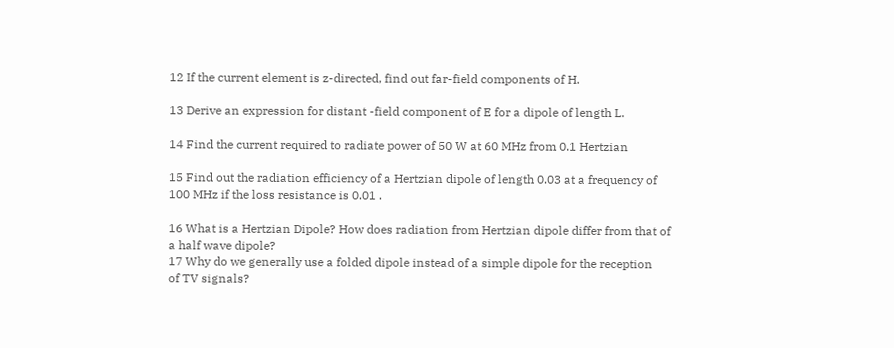12 If the current element is z-directed, find out far-field components of H.

13 Derive an expression for distant -field component of E for a dipole of length L.

14 Find the current required to radiate power of 50 W at 60 MHz from 0.1 Hertzian

15 Find out the radiation efficiency of a Hertzian dipole of length 0.03 at a frequency of
100 MHz if the loss resistance is 0.01 .

16 What is a Hertzian Dipole? How does radiation from Hertzian dipole differ from that of
a half wave dipole?
17 Why do we generally use a folded dipole instead of a simple dipole for the reception
of TV signals?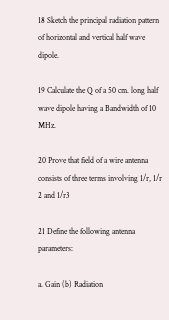18 Sketch the principal radiation pattern of horizontal and vertical half wave dipole.

19 Calculate the Q of a 50 cm. long half wave dipole having a Bandwidth of 10 MHz.

20 Prove that field of a wire antenna consists of three terms involving 1/r, 1/r 2 and 1/r3

21 Define the following antenna parameters:

a. Gain (b) Radiation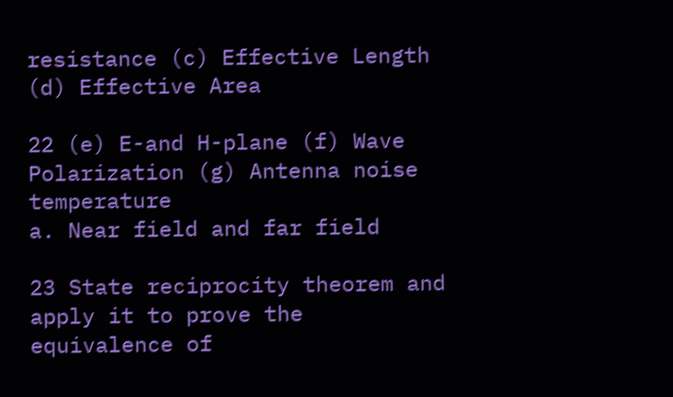resistance (c) Effective Length (d) Effective Area

22 (e) E-and H-plane (f) Wave Polarization (g) Antenna noise temperature
a. Near field and far field

23 State reciprocity theorem and apply it to prove the equivalence of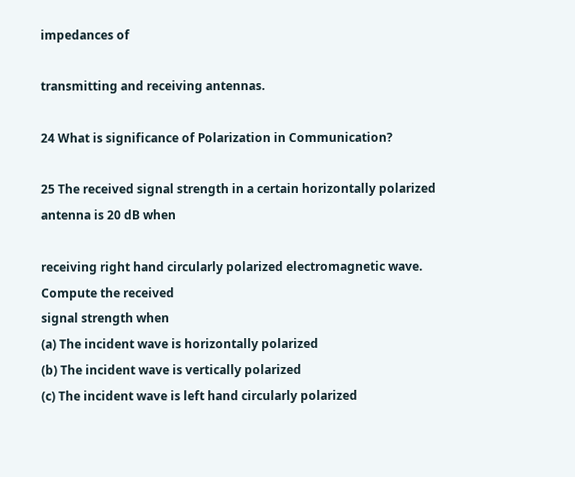impedances of

transmitting and receiving antennas.

24 What is significance of Polarization in Communication?

25 The received signal strength in a certain horizontally polarized antenna is 20 dB when

receiving right hand circularly polarized electromagnetic wave. Compute the received
signal strength when
(a) The incident wave is horizontally polarized
(b) The incident wave is vertically polarized
(c) The incident wave is left hand circularly polarized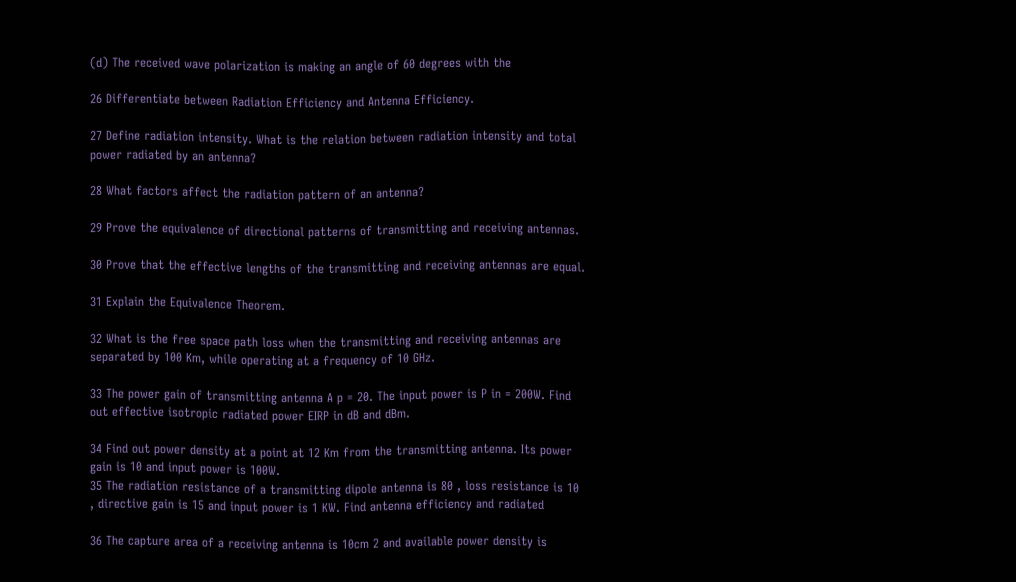(d) The received wave polarization is making an angle of 60 degrees with the

26 Differentiate between Radiation Efficiency and Antenna Efficiency.

27 Define radiation intensity. What is the relation between radiation intensity and total
power radiated by an antenna?

28 What factors affect the radiation pattern of an antenna?

29 Prove the equivalence of directional patterns of transmitting and receiving antennas.

30 Prove that the effective lengths of the transmitting and receiving antennas are equal.

31 Explain the Equivalence Theorem.

32 What is the free space path loss when the transmitting and receiving antennas are
separated by 100 Km, while operating at a frequency of 10 GHz.

33 The power gain of transmitting antenna A p = 20. The input power is P in = 200W. Find
out effective isotropic radiated power EIRP in dB and dBm.

34 Find out power density at a point at 12 Km from the transmitting antenna. Its power
gain is 10 and input power is 100W.
35 The radiation resistance of a transmitting dipole antenna is 80 , loss resistance is 10
, directive gain is 15 and input power is 1 KW. Find antenna efficiency and radiated

36 The capture area of a receiving antenna is 10cm 2 and available power density is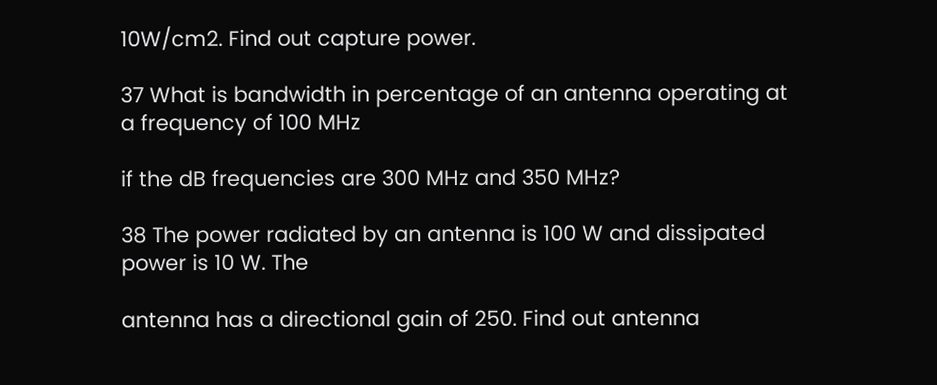10W/cm2. Find out capture power.

37 What is bandwidth in percentage of an antenna operating at a frequency of 100 MHz

if the dB frequencies are 300 MHz and 350 MHz?

38 The power radiated by an antenna is 100 W and dissipated power is 10 W. The

antenna has a directional gain of 250. Find out antenna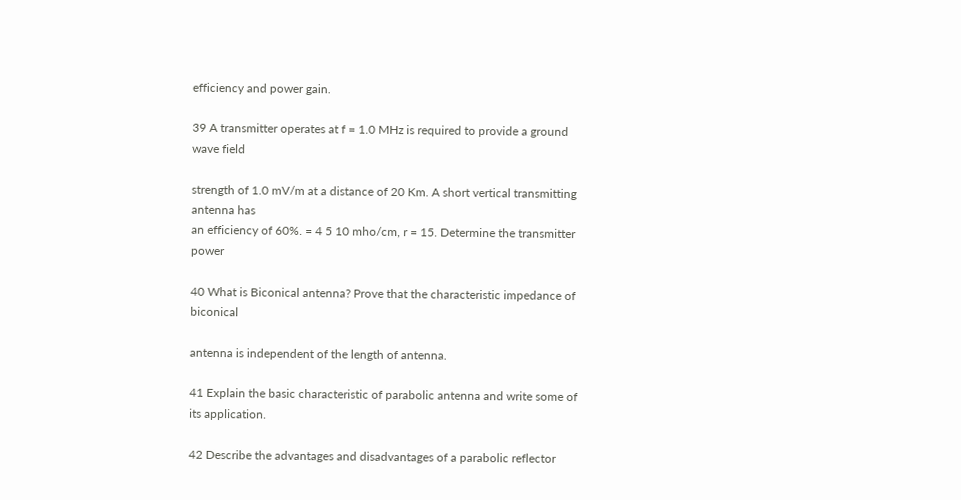efficiency and power gain.

39 A transmitter operates at f = 1.0 MHz is required to provide a ground wave field

strength of 1.0 mV/m at a distance of 20 Km. A short vertical transmitting antenna has
an efficiency of 60%. = 4 5 10 mho/cm, r = 15. Determine the transmitter power

40 What is Biconical antenna? Prove that the characteristic impedance of biconical

antenna is independent of the length of antenna.

41 Explain the basic characteristic of parabolic antenna and write some of its application.

42 Describe the advantages and disadvantages of a parabolic reflector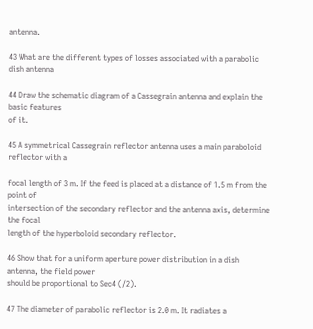antenna.

43 What are the different types of losses associated with a parabolic dish antenna

44 Draw the schematic diagram of a Cassegrain antenna and explain the basic features
of it.

45 A symmetrical Cassegrain reflector antenna uses a main paraboloid reflector with a

focal length of 3 m. If the feed is placed at a distance of 1.5 m from the point of
intersection of the secondary reflector and the antenna axis, determine the focal
length of the hyperboloid secondary reflector.

46 Show that for a uniform aperture power distribution in a dish antenna, the field power
should be proportional to Sec4 (/2).

47 The diameter of parabolic reflector is 2.0 m. It radiates a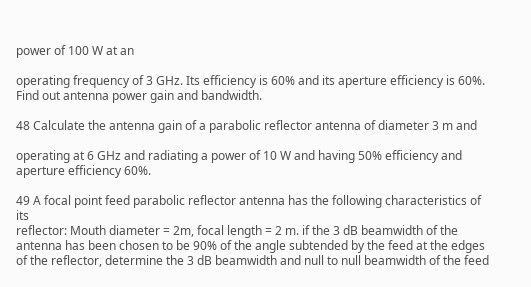power of 100 W at an

operating frequency of 3 GHz. Its efficiency is 60% and its aperture efficiency is 60%.
Find out antenna power gain and bandwidth.

48 Calculate the antenna gain of a parabolic reflector antenna of diameter 3 m and

operating at 6 GHz and radiating a power of 10 W and having 50% efficiency and
aperture efficiency 60%.

49 A focal point feed parabolic reflector antenna has the following characteristics of its
reflector: Mouth diameter = 2m, focal length = 2 m. if the 3 dB beamwidth of the
antenna has been chosen to be 90% of the angle subtended by the feed at the edges
of the reflector, determine the 3 dB beamwidth and null to null beamwidth of the feed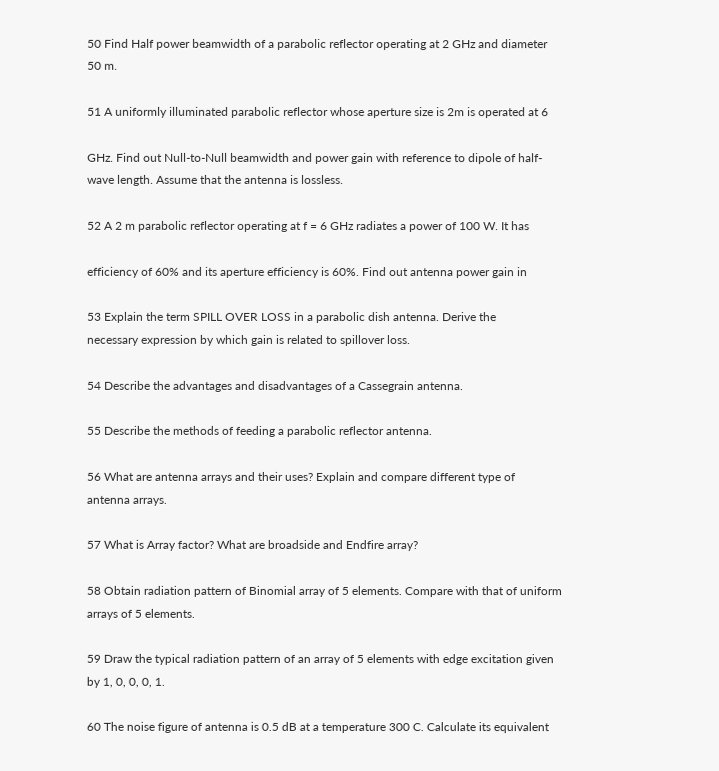50 Find Half power beamwidth of a parabolic reflector operating at 2 GHz and diameter
50 m.

51 A uniformly illuminated parabolic reflector whose aperture size is 2m is operated at 6

GHz. Find out Null-to-Null beamwidth and power gain with reference to dipole of half-
wave length. Assume that the antenna is lossless.

52 A 2 m parabolic reflector operating at f = 6 GHz radiates a power of 100 W. It has

efficiency of 60% and its aperture efficiency is 60%. Find out antenna power gain in

53 Explain the term SPILL OVER LOSS in a parabolic dish antenna. Derive the
necessary expression by which gain is related to spillover loss.

54 Describe the advantages and disadvantages of a Cassegrain antenna.

55 Describe the methods of feeding a parabolic reflector antenna.

56 What are antenna arrays and their uses? Explain and compare different type of
antenna arrays.

57 What is Array factor? What are broadside and Endfire array?

58 Obtain radiation pattern of Binomial array of 5 elements. Compare with that of uniform
arrays of 5 elements.

59 Draw the typical radiation pattern of an array of 5 elements with edge excitation given
by 1, 0, 0, 0, 1.

60 The noise figure of antenna is 0.5 dB at a temperature 300 C. Calculate its equivalent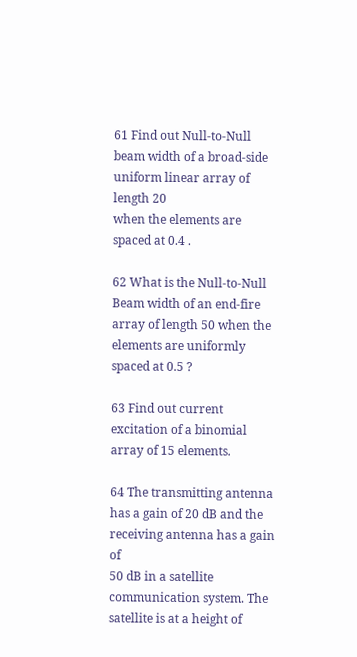61 Find out Null-to-Null beam width of a broad-side uniform linear array of length 20
when the elements are spaced at 0.4 .

62 What is the Null-to-Null Beam width of an end-fire array of length 50 when the
elements are uniformly spaced at 0.5 ?

63 Find out current excitation of a binomial array of 15 elements.

64 The transmitting antenna has a gain of 20 dB and the receiving antenna has a gain of
50 dB in a satellite communication system. The satellite is at a height of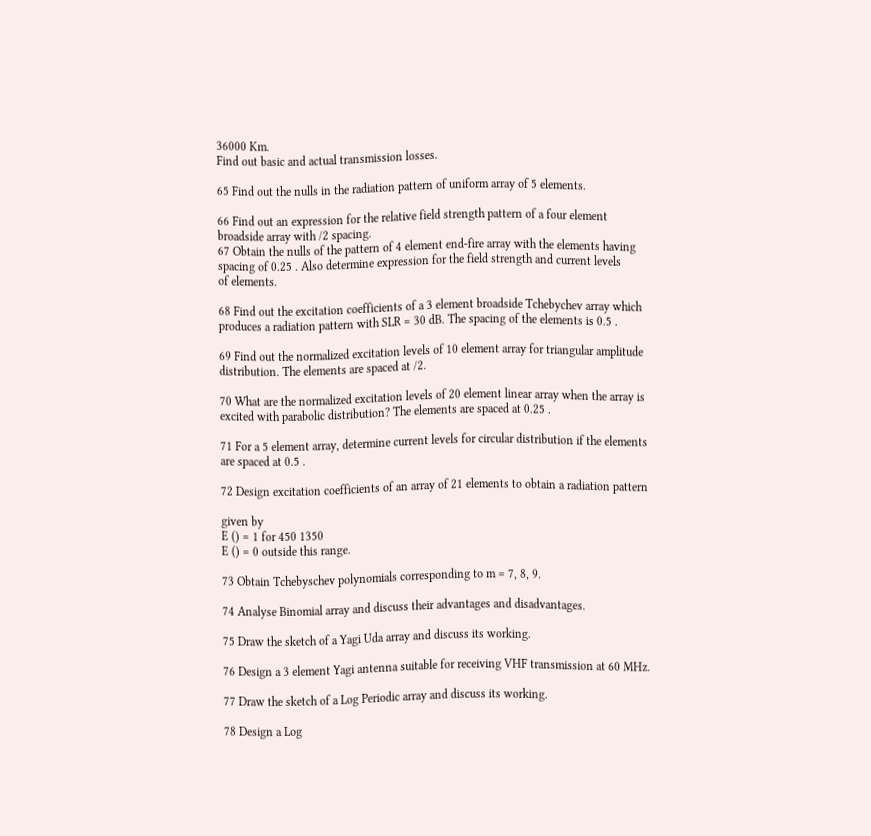36000 Km.
Find out basic and actual transmission losses.

65 Find out the nulls in the radiation pattern of uniform array of 5 elements.

66 Find out an expression for the relative field strength pattern of a four element
broadside array with /2 spacing.
67 Obtain the nulls of the pattern of 4 element end-fire array with the elements having
spacing of 0.25 . Also determine expression for the field strength and current levels
of elements.

68 Find out the excitation coefficients of a 3 element broadside Tchebychev array which
produces a radiation pattern with SLR = 30 dB. The spacing of the elements is 0.5 .

69 Find out the normalized excitation levels of 10 element array for triangular amplitude
distribution. The elements are spaced at /2.

70 What are the normalized excitation levels of 20 element linear array when the array is
excited with parabolic distribution? The elements are spaced at 0.25 .

71 For a 5 element array, determine current levels for circular distribution if the elements
are spaced at 0.5 .

72 Design excitation coefficients of an array of 21 elements to obtain a radiation pattern

given by
E () = 1 for 450 1350
E () = 0 outside this range.

73 Obtain Tchebyschev polynomials corresponding to m = 7, 8, 9.

74 Analyse Binomial array and discuss their advantages and disadvantages.

75 Draw the sketch of a Yagi Uda array and discuss its working.

76 Design a 3 element Yagi antenna suitable for receiving VHF transmission at 60 MHz.

77 Draw the sketch of a Log Periodic array and discuss its working.

78 Design a Log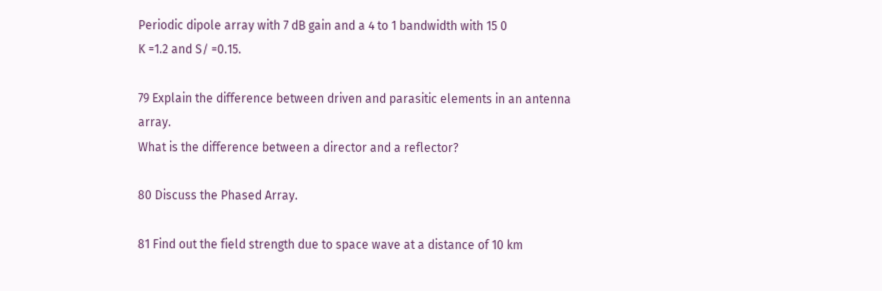Periodic dipole array with 7 dB gain and a 4 to 1 bandwidth with 15 0
K =1.2 and S/ =0.15.

79 Explain the difference between driven and parasitic elements in an antenna array.
What is the difference between a director and a reflector?

80 Discuss the Phased Array.

81 Find out the field strength due to space wave at a distance of 10 km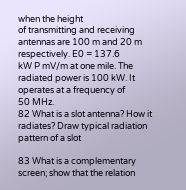when the height
of transmitting and receiving antennas are 100 m and 20 m respectively. E0 = 137.6
kW P mV/m at one mile. The radiated power is 100 kW. It operates at a frequency of
50 MHz.
82 What is a slot antenna? How it radiates? Draw typical radiation pattern of a slot

83 What is a complementary screen; show that the relation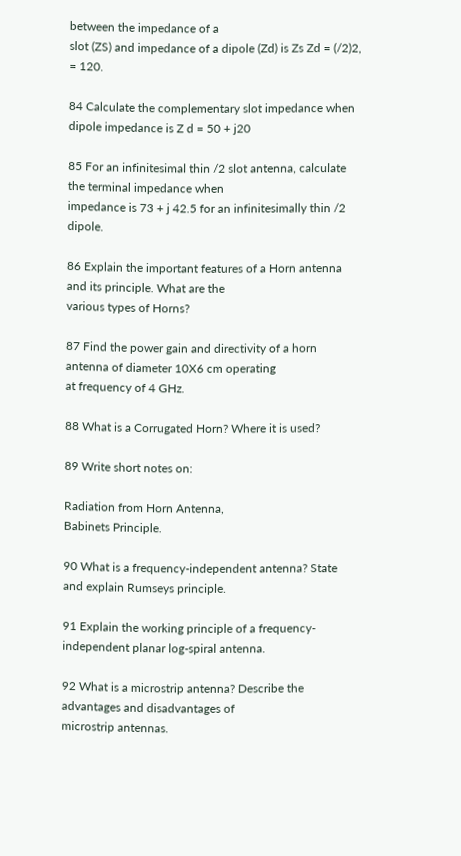between the impedance of a
slot (ZS) and impedance of a dipole (Zd) is Zs Zd = (/2)2, = 120.

84 Calculate the complementary slot impedance when dipole impedance is Z d = 50 + j20

85 For an infinitesimal thin /2 slot antenna, calculate the terminal impedance when
impedance is 73 + j 42.5 for an infinitesimally thin /2 dipole.

86 Explain the important features of a Horn antenna and its principle. What are the
various types of Horns?

87 Find the power gain and directivity of a horn antenna of diameter 10X6 cm operating
at frequency of 4 GHz.

88 What is a Corrugated Horn? Where it is used?

89 Write short notes on:

Radiation from Horn Antenna,
Babinets Principle.

90 What is a frequency-independent antenna? State and explain Rumseys principle.

91 Explain the working principle of a frequency-independent planar log-spiral antenna.

92 What is a microstrip antenna? Describe the advantages and disadvantages of
microstrip antennas.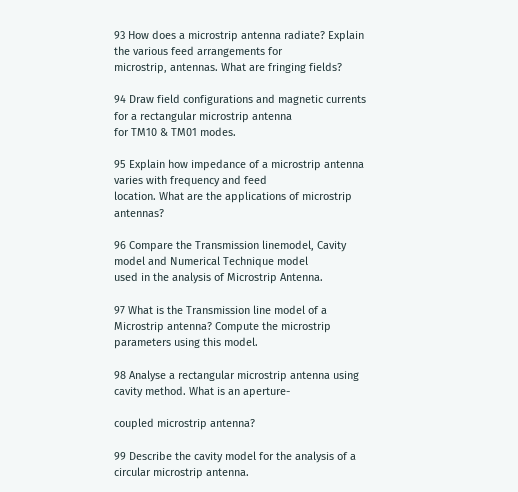93 How does a microstrip antenna radiate? Explain the various feed arrangements for
microstrip, antennas. What are fringing fields?

94 Draw field configurations and magnetic currents for a rectangular microstrip antenna
for TM10 & TM01 modes.

95 Explain how impedance of a microstrip antenna varies with frequency and feed
location. What are the applications of microstrip antennas?

96 Compare the Transmission linemodel, Cavity model and Numerical Technique model
used in the analysis of Microstrip Antenna.

97 What is the Transmission line model of a Microstrip antenna? Compute the microstrip
parameters using this model.

98 Analyse a rectangular microstrip antenna using cavity method. What is an aperture-

coupled microstrip antenna?

99 Describe the cavity model for the analysis of a circular microstrip antenna.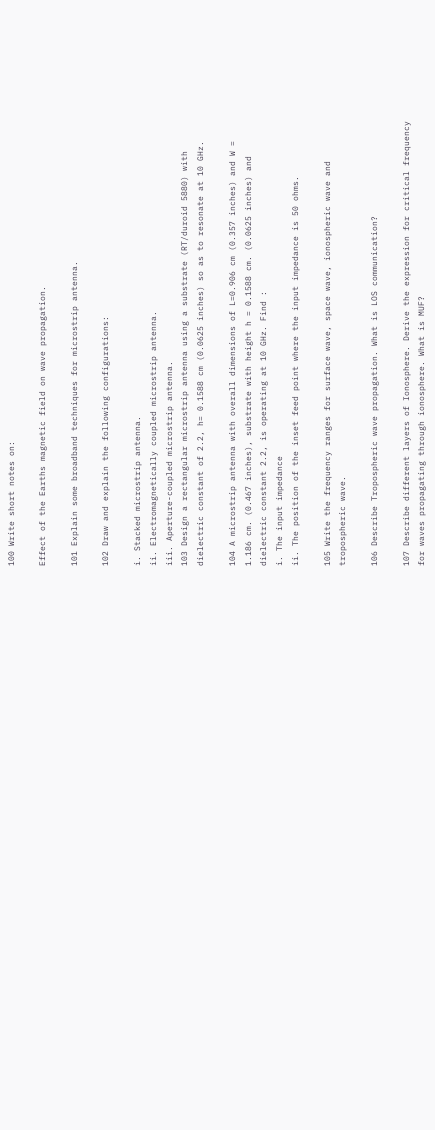100 Write short notes on:

Effect of the Earths magnetic field on wave propagation.

101 Explain some broadband techniques for microstrip antenna.

102 Draw and explain the following configurations:

i. Stacked microstrip antenna.
ii. Electromagnetically coupled microstrip antenna.
iii. Aperture-coupled microstrip antenna.
103 Design a rectangular microstrip antenna using a substrate (RT/duroid 5880) with
dielectric constant of 2.2, h= 0.1588 cm (0.0625 inches) so as to resonate at 10 GHz.

104 A microstrip antenna with overall dimensions of L=0.906 cm (0.357 inches) and W =
1.186 cm. (0.467 inches), substrate with height h = 0.1588 cm. (0.0625 inches) and
dielectric constant 2.2, is operating at 10 GHz. Find :
i. The input impedance
ii. The position of the inset feed point where the input impedance is 50 ohms.

105 Write the frequency ranges for surface wave, space wave, ionospheric wave and
tropospheric wave.

106 Describe Tropospheric wave propagation. What is LOS communication?

107 Describe different layers of Ionosphere. Derive the expression for critical frequency
for waves propagating through ionosphere. What is MUF?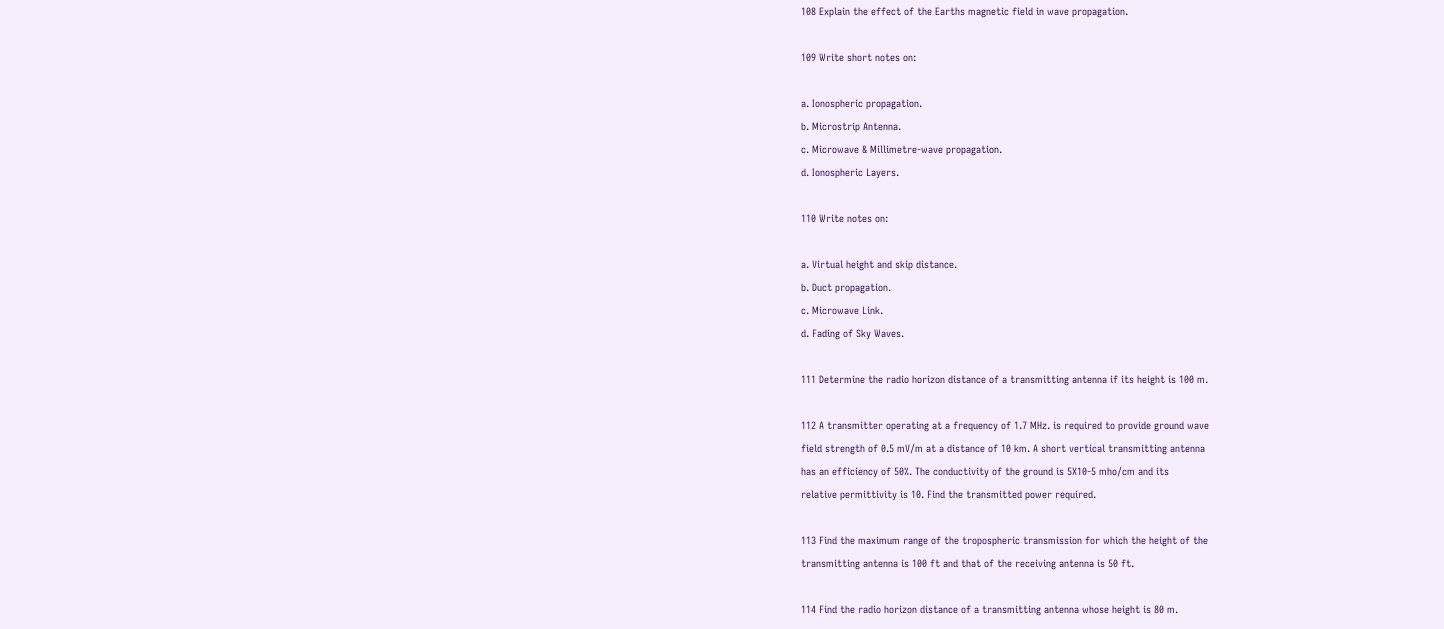108 Explain the effect of the Earths magnetic field in wave propagation.

109 Write short notes on:

a. Ionospheric propagation.
b. Microstrip Antenna.
c. Microwave & Millimetre-wave propagation.
d. Ionospheric Layers.

110 Write notes on:

a. Virtual height and skip distance.
b. Duct propagation.
c. Microwave Link.
d. Fading of Sky Waves.

111 Determine the radio horizon distance of a transmitting antenna if its height is 100 m.

112 A transmitter operating at a frequency of 1.7 MHz. is required to provide ground wave
field strength of 0.5 mV/m at a distance of 10 km. A short vertical transmitting antenna
has an efficiency of 50%. The conductivity of the ground is 5X10-5 mho/cm and its
relative permittivity is 10. Find the transmitted power required.

113 Find the maximum range of the tropospheric transmission for which the height of the
transmitting antenna is 100 ft and that of the receiving antenna is 50 ft.

114 Find the radio horizon distance of a transmitting antenna whose height is 80 m.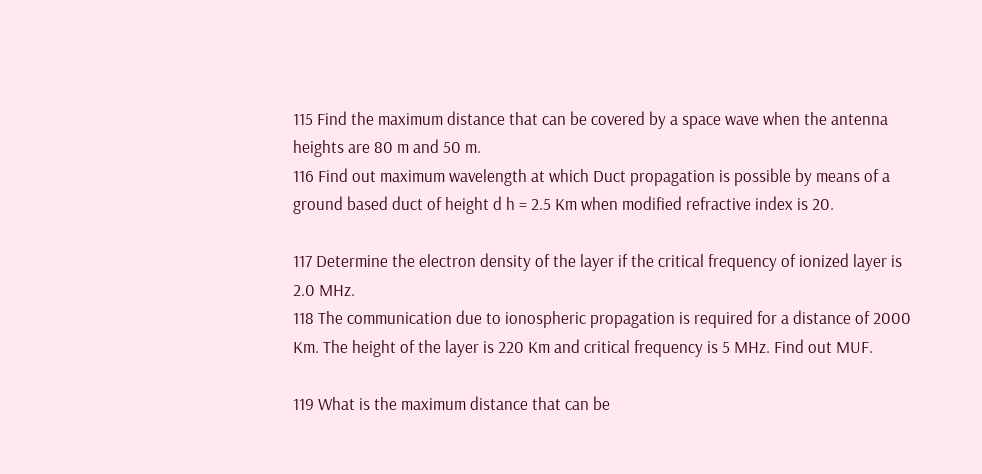115 Find the maximum distance that can be covered by a space wave when the antenna
heights are 80 m and 50 m.
116 Find out maximum wavelength at which Duct propagation is possible by means of a
ground based duct of height d h = 2.5 Km when modified refractive index is 20.

117 Determine the electron density of the layer if the critical frequency of ionized layer is
2.0 MHz.
118 The communication due to ionospheric propagation is required for a distance of 2000
Km. The height of the layer is 220 Km and critical frequency is 5 MHz. Find out MUF.

119 What is the maximum distance that can be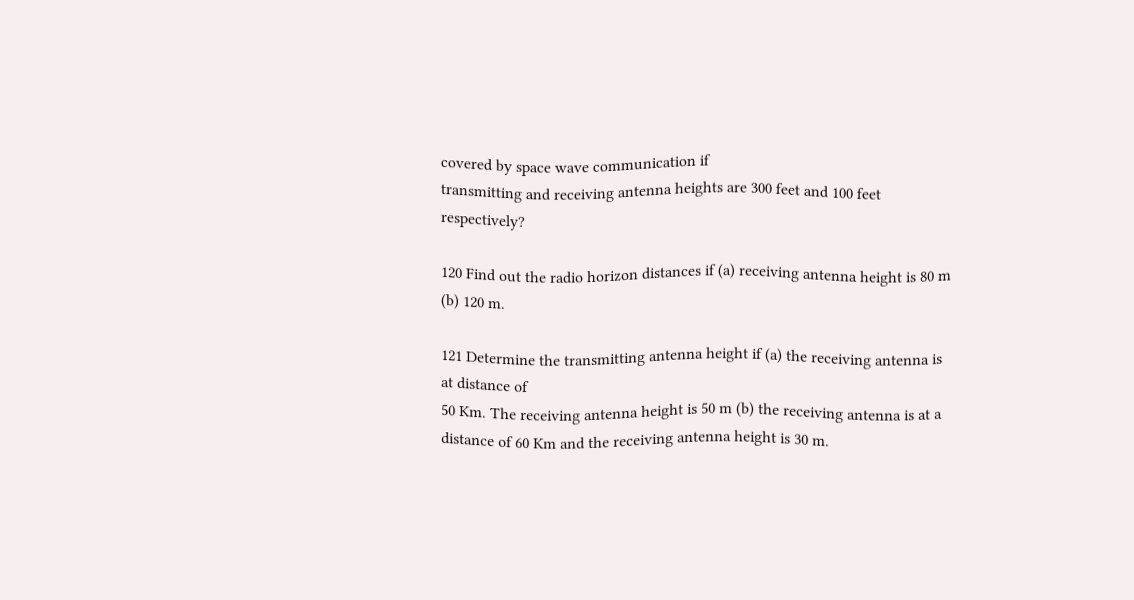covered by space wave communication if
transmitting and receiving antenna heights are 300 feet and 100 feet respectively?

120 Find out the radio horizon distances if (a) receiving antenna height is 80 m (b) 120 m.

121 Determine the transmitting antenna height if (a) the receiving antenna is at distance of
50 Km. The receiving antenna height is 50 m (b) the receiving antenna is at a
distance of 60 Km and the receiving antenna height is 30 m.